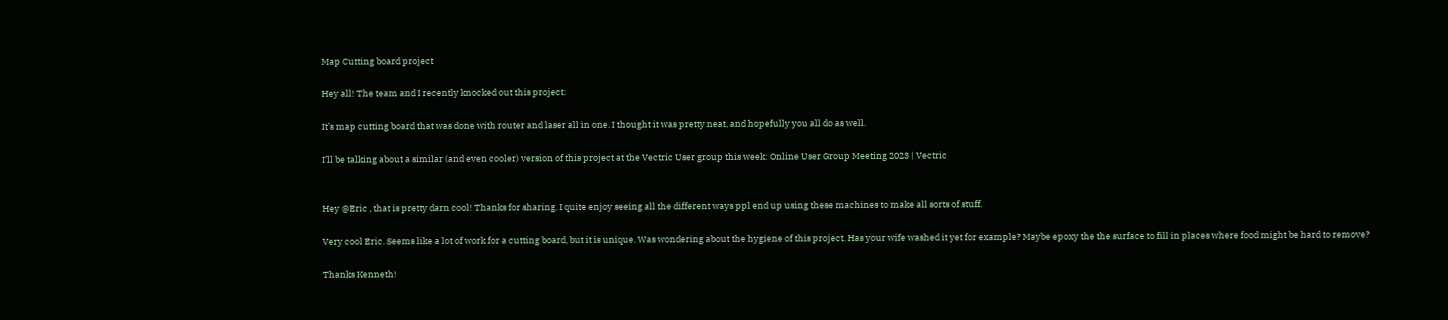Map Cutting board project

Hey all! The team and I recently knocked out this project:

It’s map cutting board that was done with router and laser all in one. I thought it was pretty neat, and hopefully you all do as well.

I’ll be talking about a similar (and even cooler) version of this project at the Vectric User group this week: Online User Group Meeting 2023 | Vectric


Hey @Eric , that is pretty darn cool! Thanks for sharing. I quite enjoy seeing all the different ways ppl end up using these machines to make all sorts of stuff.

Very cool Eric. Seems like a lot of work for a cutting board, but it is unique. Was wondering about the hygiene of this project. Has your wife washed it yet for example? Maybe epoxy the the surface to fill in places where food might be hard to remove?

Thanks Kenneth!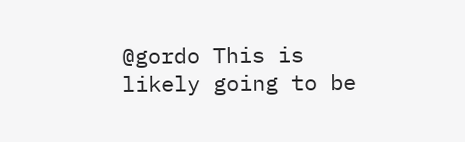@gordo This is likely going to be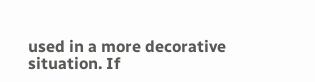used in a more decorative situation. If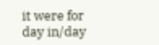it were for day in/day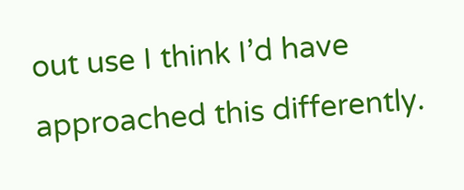out use I think I’d have approached this differently.